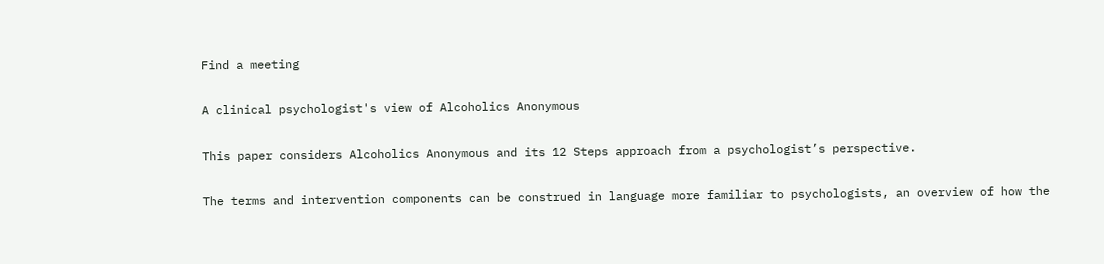Find a meeting

A clinical psychologist's view of Alcoholics Anonymous

This paper considers Alcoholics Anonymous and its 12 Steps approach from a psychologist’s perspective.

The terms and intervention components can be construed in language more familiar to psychologists, an overview of how the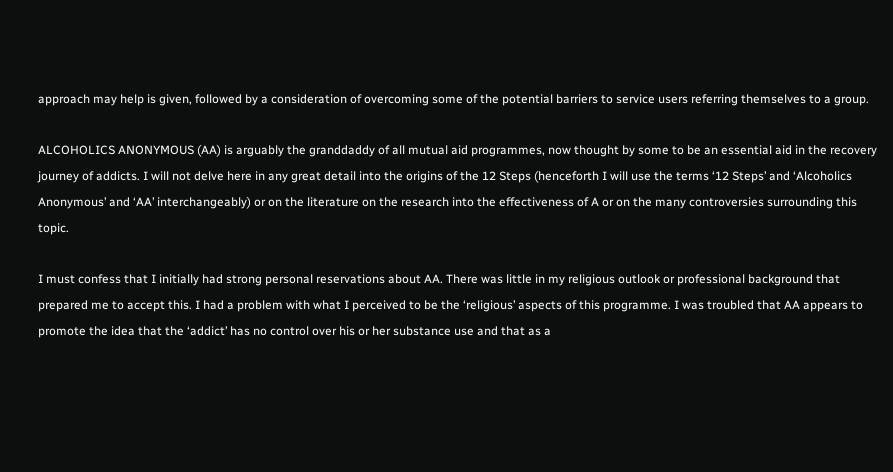approach may help is given, followed by a consideration of overcoming some of the potential barriers to service users referring themselves to a group.

ALCOHOLICS ANONYMOUS (AA) is arguably the granddaddy of all mutual aid programmes, now thought by some to be an essential aid in the recovery journey of addicts. I will not delve here in any great detail into the origins of the 12 Steps (henceforth I will use the terms ‘12 Steps’ and ‘Alcoholics Anonymous’ and ‘AA’ interchangeably) or on the literature on the research into the effectiveness of A or on the many controversies surrounding this topic.

I must confess that I initially had strong personal reservations about AA. There was little in my religious outlook or professional background that prepared me to accept this. I had a problem with what I perceived to be the ‘religious’ aspects of this programme. I was troubled that AA appears to promote the idea that the ‘addict’ has no control over his or her substance use and that as a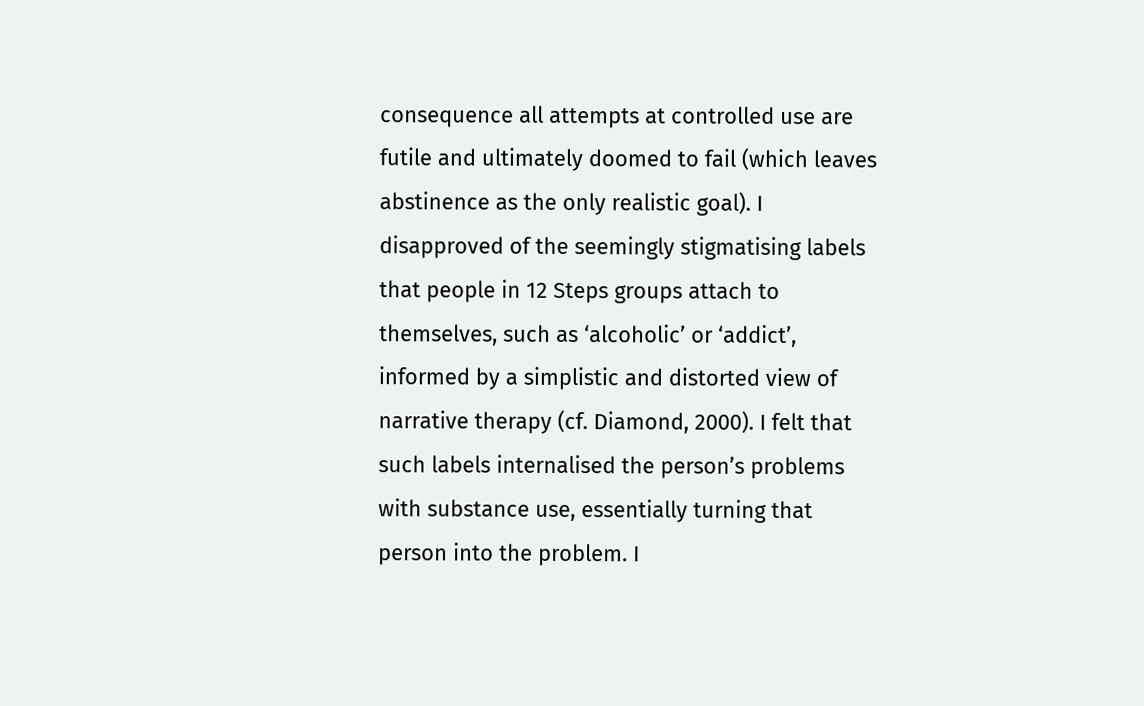consequence all attempts at controlled use are futile and ultimately doomed to fail (which leaves abstinence as the only realistic goal). I disapproved of the seemingly stigmatising labels that people in 12 Steps groups attach to themselves, such as ‘alcoholic’ or ‘addict’, informed by a simplistic and distorted view of narrative therapy (cf. Diamond, 2000). I felt that such labels internalised the person’s problems with substance use, essentially turning that person into the problem. I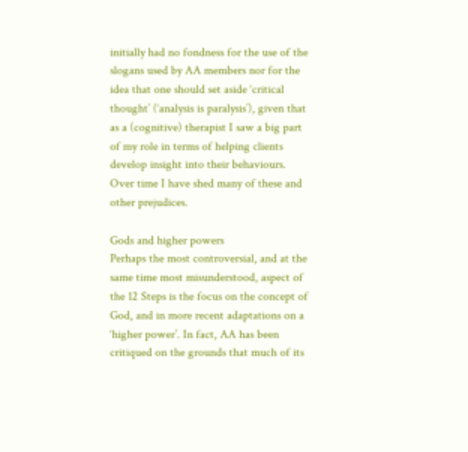initially had no fondness for the use of the slogans used by AA members nor for the idea that one should set aside ‘critical thought’ (‘analysis is paralysis’), given that as a (cognitive) therapist I saw a big part of my role in terms of helping clients develop insight into their behaviours. Over time I have shed many of these and other prejudices.

Gods and higher powers
Perhaps the most controversial, and at the same time most misunderstood, aspect of the 12 Steps is the focus on the concept of God, and in more recent adaptations on a ‘higher power’. In fact, AA has been critiqued on the grounds that much of its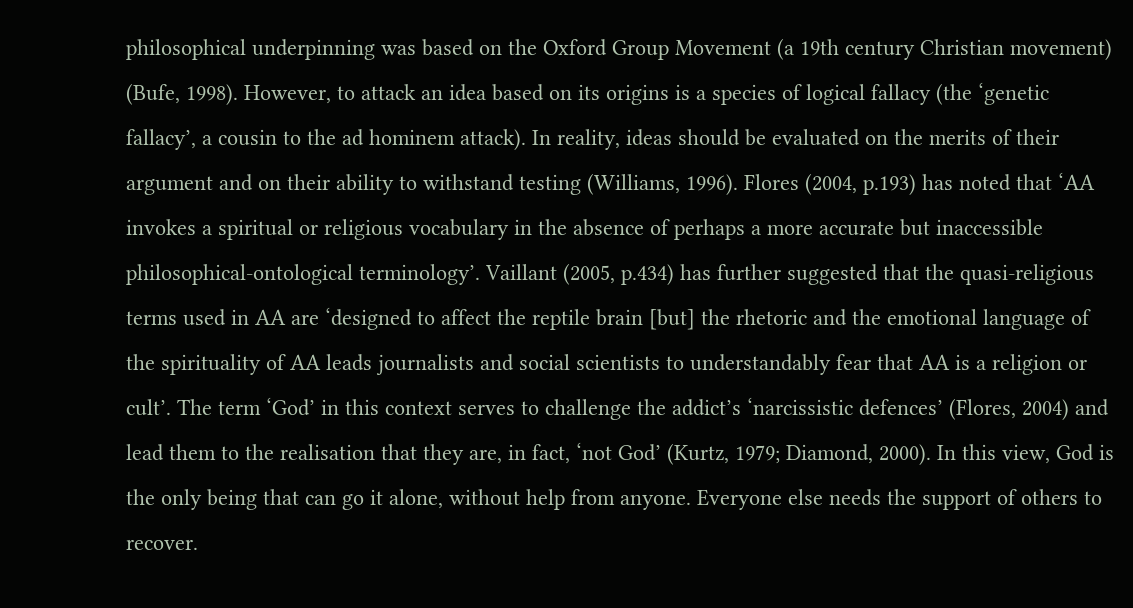philosophical underpinning was based on the Oxford Group Movement (a 19th century Christian movement) (Bufe, 1998). However, to attack an idea based on its origins is a species of logical fallacy (the ‘genetic fallacy’, a cousin to the ad hominem attack). In reality, ideas should be evaluated on the merits of their argument and on their ability to withstand testing (Williams, 1996). Flores (2004, p.193) has noted that ‘AA invokes a spiritual or religious vocabulary in the absence of perhaps a more accurate but inaccessible philosophical-ontological terminology’. Vaillant (2005, p.434) has further suggested that the quasi-religious terms used in AA are ‘designed to affect the reptile brain [but] the rhetoric and the emotional language of the spirituality of AA leads journalists and social scientists to understandably fear that AA is a religion or cult’. The term ‘God’ in this context serves to challenge the addict’s ‘narcissistic defences’ (Flores, 2004) and lead them to the realisation that they are, in fact, ‘not God’ (Kurtz, 1979; Diamond, 2000). In this view, God is the only being that can go it alone, without help from anyone. Everyone else needs the support of others to recover.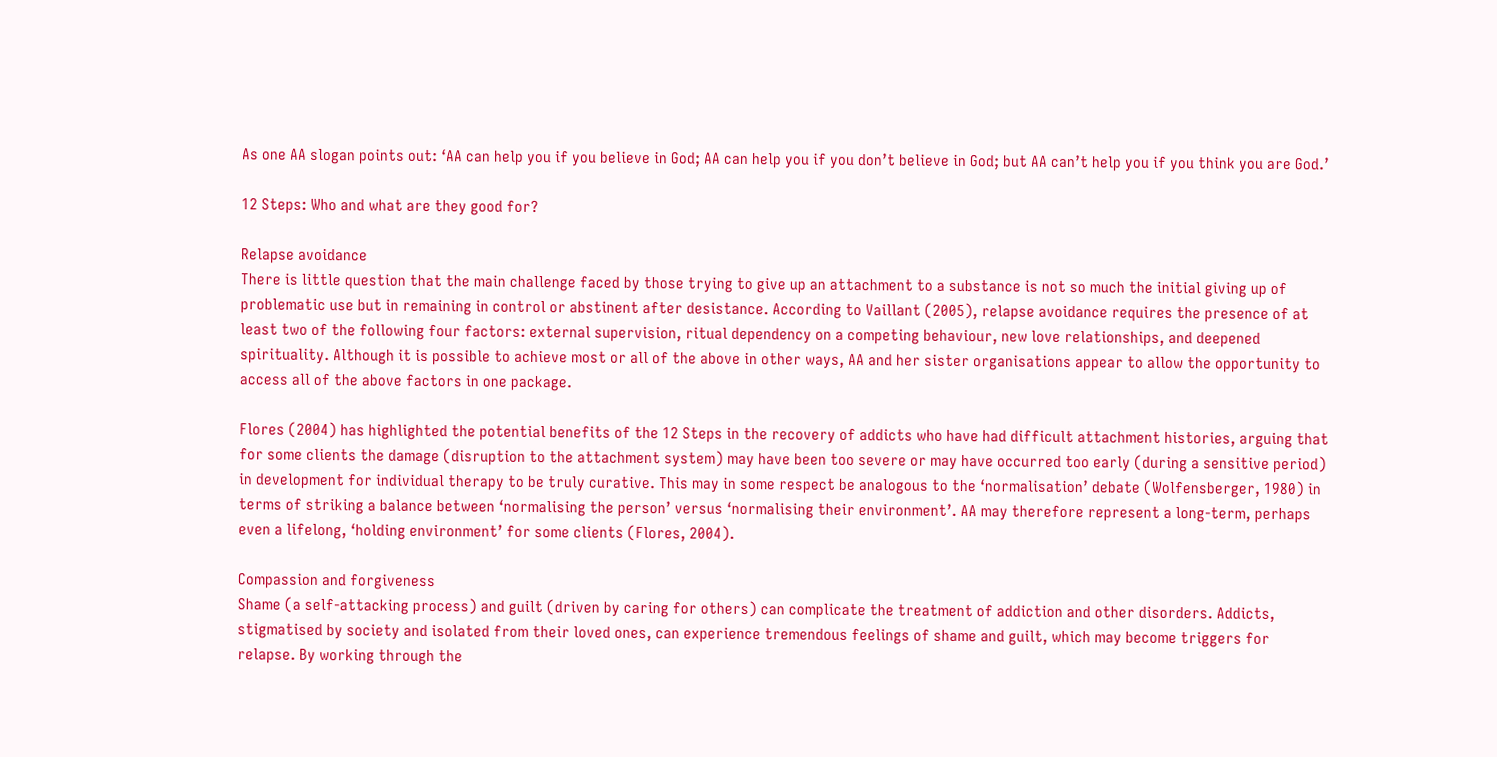As one AA slogan points out: ‘AA can help you if you believe in God; AA can help you if you don’t believe in God; but AA can’t help you if you think you are God.’

12 Steps: Who and what are they good for?

Relapse avoidance
There is little question that the main challenge faced by those trying to give up an attachment to a substance is not so much the initial giving up of problematic use but in remaining in control or abstinent after desistance. According to Vaillant (2005), relapse avoidance requires the presence of at least two of the following four factors: external supervision, ritual dependency on a competing behaviour, new love relationships, and deepened spirituality. Although it is possible to achieve most or all of the above in other ways, AA and her sister organisations appear to allow the opportunity to access all of the above factors in one package.

Flores (2004) has highlighted the potential benefits of the 12 Steps in the recovery of addicts who have had difficult attachment histories, arguing that for some clients the damage (disruption to the attachment system) may have been too severe or may have occurred too early (during a sensitive period) in development for individual therapy to be truly curative. This may in some respect be analogous to the ‘normalisation’ debate (Wolfensberger, 1980) in terms of striking a balance between ‘normalising the person’ versus ‘normalising their environment’. AA may therefore represent a long-term, perhaps even a lifelong, ‘holding environment’ for some clients (Flores, 2004).

Compassion and forgiveness
Shame (a self-attacking process) and guilt (driven by caring for others) can complicate the treatment of addiction and other disorders. Addicts, stigmatised by society and isolated from their loved ones, can experience tremendous feelings of shame and guilt, which may become triggers for relapse. By working through the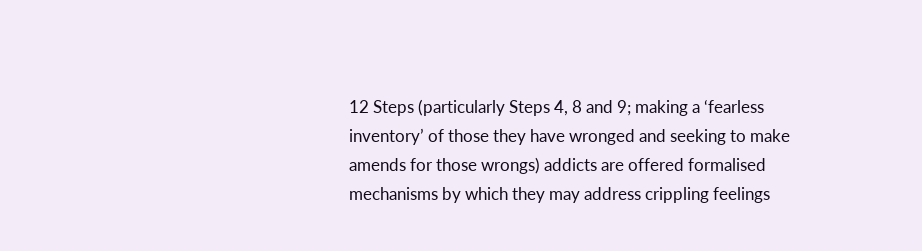12 Steps (particularly Steps 4, 8 and 9; making a ‘fearless inventory’ of those they have wronged and seeking to make amends for those wrongs) addicts are offered formalised mechanisms by which they may address crippling feelings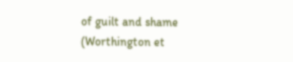of guilt and shame (Worthington et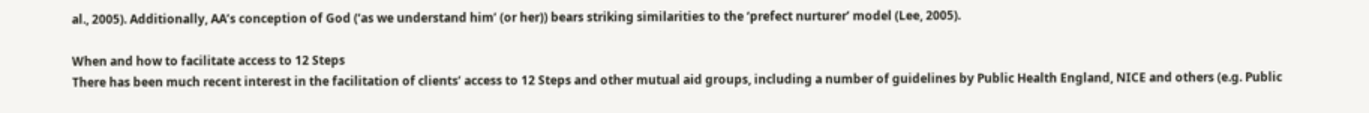al., 2005). Additionally, AA’s conception of God (‘as we understand him’ (or her)) bears striking similarities to the ‘prefect nurturer’ model (Lee, 2005).

When and how to facilitate access to 12 Steps
There has been much recent interest in the facilitation of clients’ access to 12 Steps and other mutual aid groups, including a number of guidelines by Public Health England, NICE and others (e.g. Public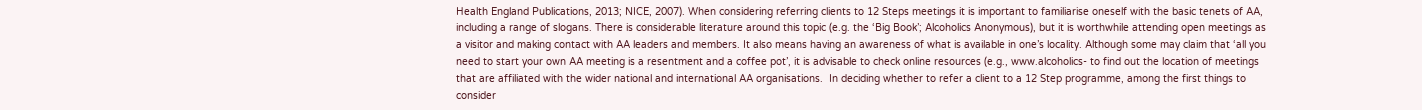Health England Publications, 2013; NICE, 2007). When considering referring clients to 12 Steps meetings it is important to familiarise oneself with the basic tenets of AA, including a range of slogans. There is considerable literature around this topic (e.g. the ‘Big Book’; Alcoholics Anonymous), but it is worthwhile attending open meetings as a visitor and making contact with AA leaders and members. It also means having an awareness of what is available in one’s locality. Although some may claim that ‘all you need to start your own AA meeting is a resentment and a coffee pot’, it is advisable to check online resources (e.g., www.alcoholics- to find out the location of meetings that are affiliated with the wider national and international AA organisations.  In deciding whether to refer a client to a 12 Step programme, among the first things to consider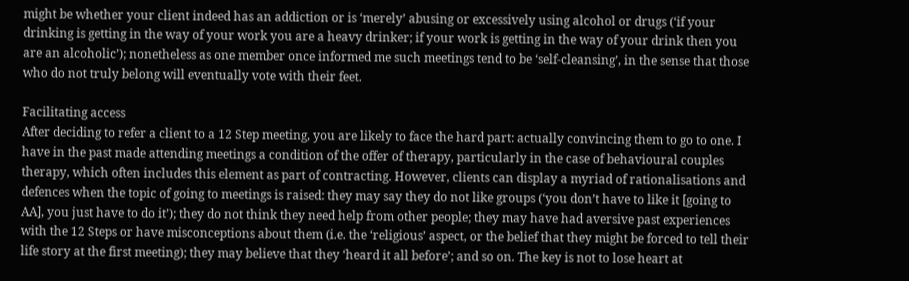might be whether your client indeed has an addiction or is ‘merely’ abusing or excessively using alcohol or drugs (‘if your drinking is getting in the way of your work you are a heavy drinker; if your work is getting in the way of your drink then you are an alcoholic’); nonetheless as one member once informed me such meetings tend to be ‘self-cleansing’, in the sense that those who do not truly belong will eventually vote with their feet.

Facilitating access
After deciding to refer a client to a 12 Step meeting, you are likely to face the hard part: actually convincing them to go to one. I have in the past made attending meetings a condition of the offer of therapy, particularly in the case of behavioural couples therapy, which often includes this element as part of contracting. However, clients can display a myriad of rationalisations and defences when the topic of going to meetings is raised: they may say they do not like groups (‘you don’t have to like it [going to AA], you just have to do it’); they do not think they need help from other people; they may have had aversive past experiences with the 12 Steps or have misconceptions about them (i.e. the ‘religious’ aspect, or the belief that they might be forced to tell their life story at the first meeting); they may believe that they ‘heard it all before’; and so on. The key is not to lose heart at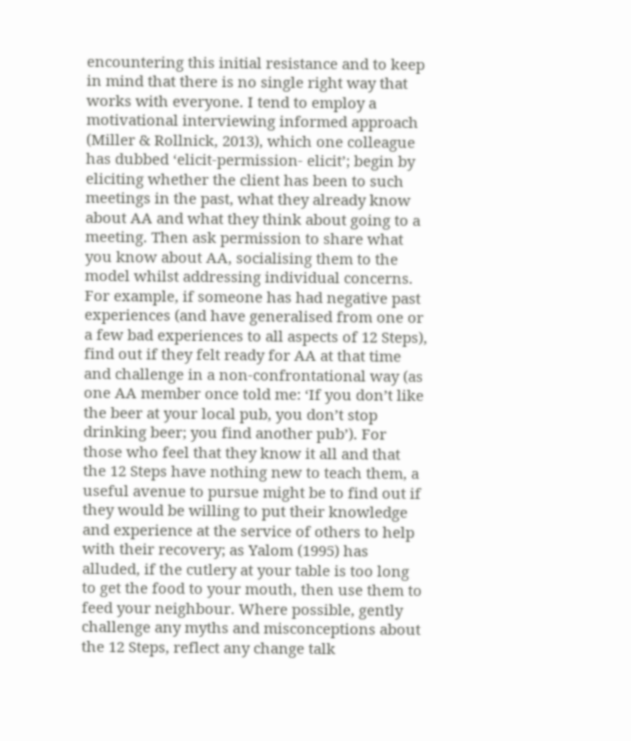encountering this initial resistance and to keep in mind that there is no single right way that works with everyone. I tend to employ a motivational interviewing informed approach (Miller & Rollnick, 2013), which one colleague has dubbed ‘elicit-permission- elicit’; begin by eliciting whether the client has been to such meetings in the past, what they already know about AA and what they think about going to a meeting. Then ask permission to share what you know about AA, socialising them to the model whilst addressing individual concerns. For example, if someone has had negative past experiences (and have generalised from one or a few bad experiences to all aspects of 12 Steps), find out if they felt ready for AA at that time and challenge in a non-confrontational way (as one AA member once told me: ‘If you don’t like the beer at your local pub, you don’t stop drinking beer; you find another pub’). For those who feel that they know it all and that the 12 Steps have nothing new to teach them, a useful avenue to pursue might be to find out if they would be willing to put their knowledge and experience at the service of others to help with their recovery; as Yalom (1995) has alluded, if the cutlery at your table is too long to get the food to your mouth, then use them to feed your neighbour. Where possible, gently challenge any myths and misconceptions about the 12 Steps, reflect any change talk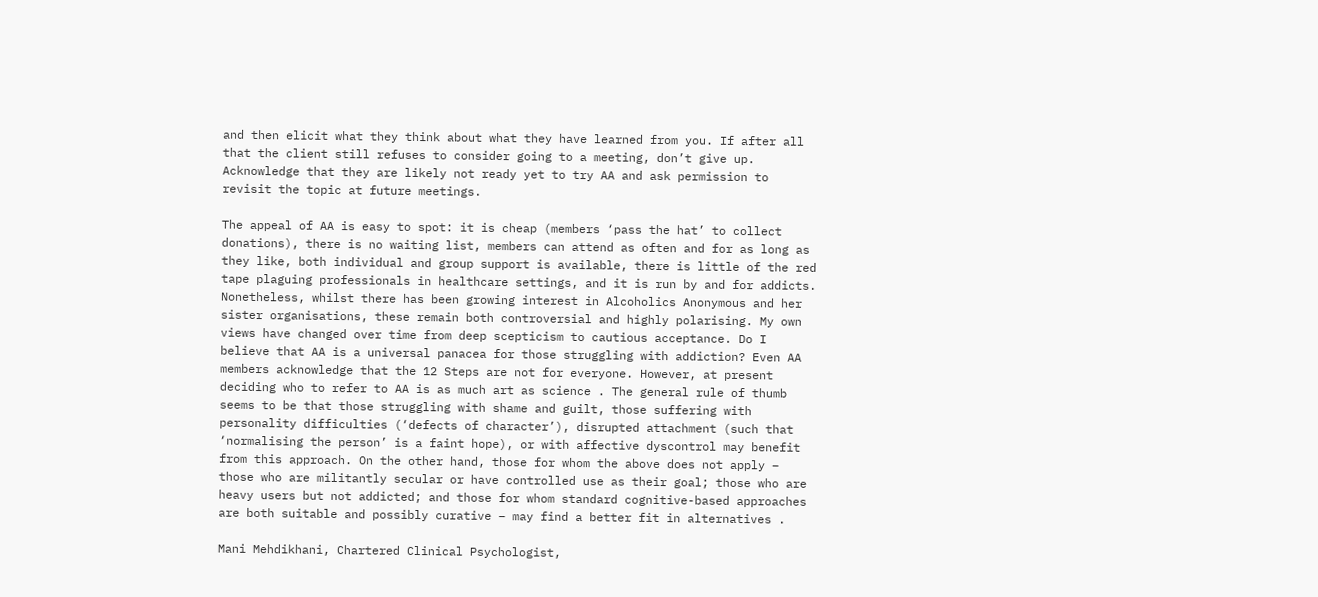and then elicit what they think about what they have learned from you. If after all that the client still refuses to consider going to a meeting, don’t give up. Acknowledge that they are likely not ready yet to try AA and ask permission to revisit the topic at future meetings.

The appeal of AA is easy to spot: it is cheap (members ‘pass the hat’ to collect donations), there is no waiting list, members can attend as often and for as long as they like, both individual and group support is available, there is little of the red tape plaguing professionals in healthcare settings, and it is run by and for addicts. Nonetheless, whilst there has been growing interest in Alcoholics Anonymous and her sister organisations, these remain both controversial and highly polarising. My own views have changed over time from deep scepticism to cautious acceptance. Do I believe that AA is a universal panacea for those struggling with addiction? Even AA members acknowledge that the 12 Steps are not for everyone. However, at present deciding who to refer to AA is as much art as science . The general rule of thumb seems to be that those struggling with shame and guilt, those suffering with personality difficulties (‘defects of character’), disrupted attachment (such that ‘normalising the person’ is a faint hope), or with affective dyscontrol may benefit from this approach. On the other hand, those for whom the above does not apply – those who are militantly secular or have controlled use as their goal; those who are heavy users but not addicted; and those for whom standard cognitive-based approaches are both suitable and possibly curative – may find a better fit in alternatives .

Mani Mehdikhani, Chartered Clinical Psychologist,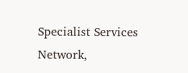Specialist Services Network,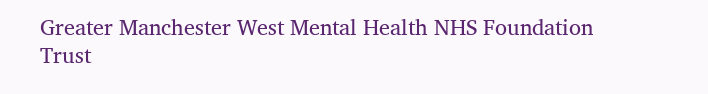Greater Manchester West Mental Health NHS Foundation Trust